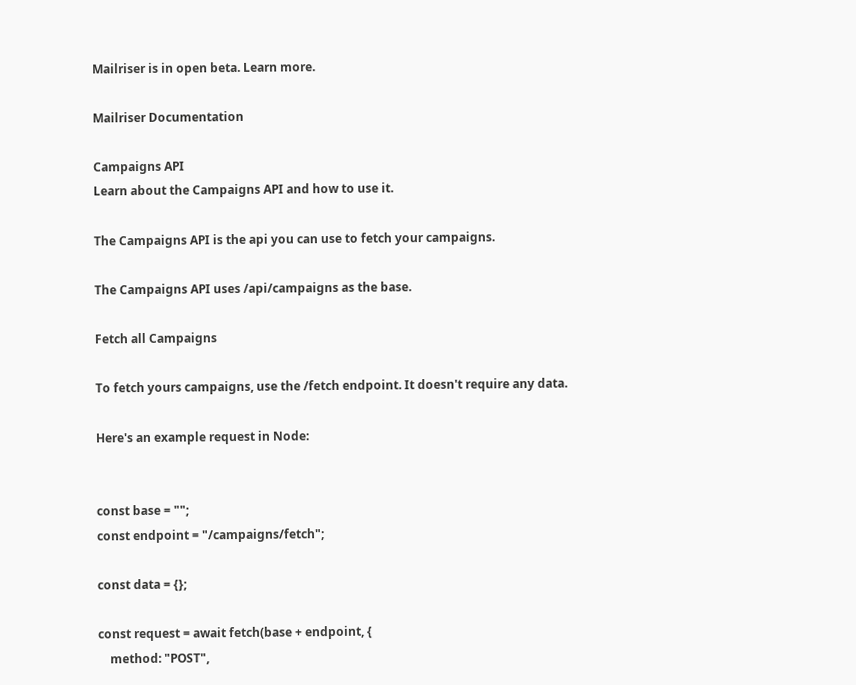Mailriser is in open beta. Learn more.

Mailriser Documentation

Campaigns API
Learn about the Campaigns API and how to use it.

The Campaigns API is the api you can use to fetch your campaigns.

The Campaigns API uses /api/campaigns as the base.

Fetch all Campaigns

To fetch yours campaigns, use the /fetch endpoint. It doesn't require any data.

Here's an example request in Node:


const base = "";
const endpoint = "/campaigns/fetch";

const data = {};

const request = await fetch(base + endpoint, {
    method: "POST",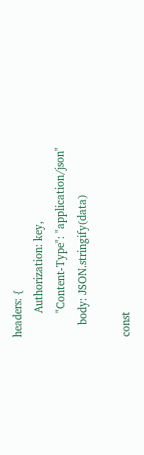headers: {
        Authorization: key,
        "Content-Type": "application/json"
    body: JSON.stringify(data)

const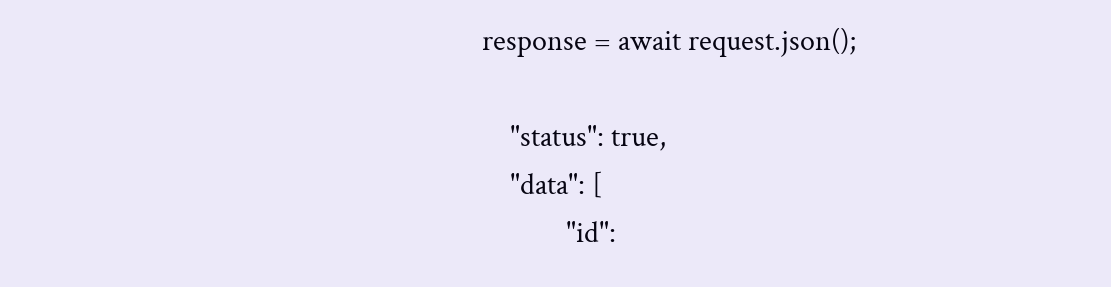response = await request.json();

    "status": true,
    "data": [
            "id":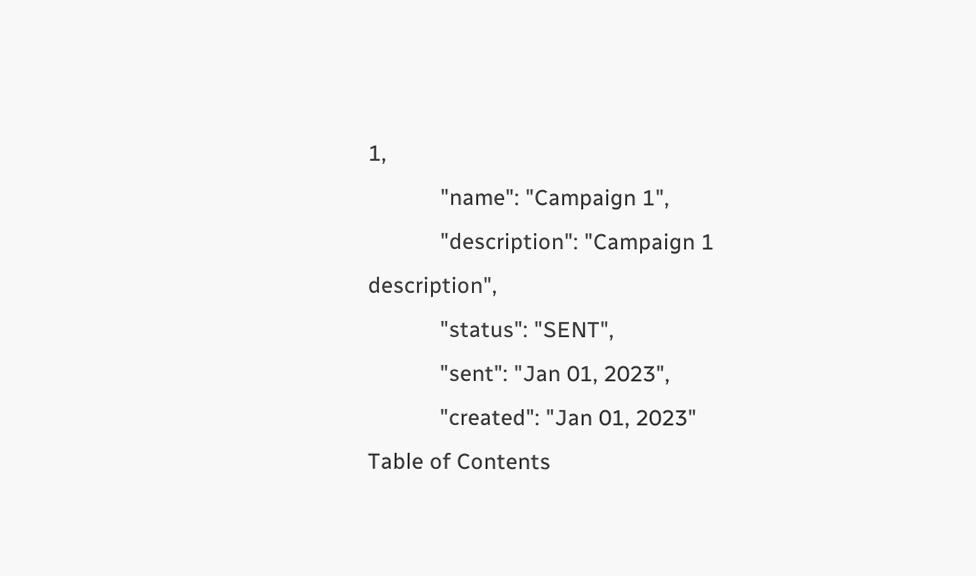1,
            "name": "Campaign 1",
            "description": "Campaign 1 description",
            "status": "SENT",
            "sent": "Jan 01, 2023",
            "created": "Jan 01, 2023"
Table of Contents